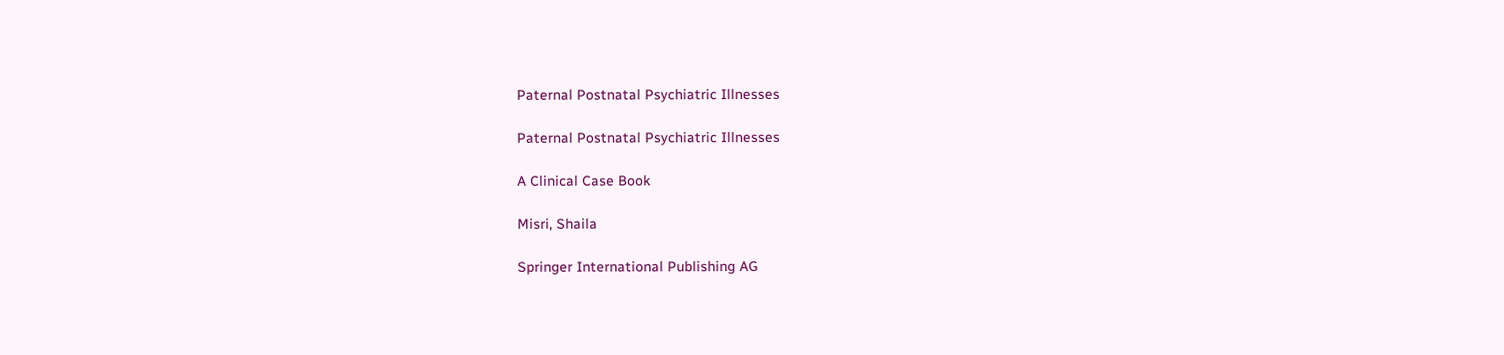Paternal Postnatal Psychiatric Illnesses

Paternal Postnatal Psychiatric Illnesses

A Clinical Case Book

Misri, Shaila

Springer International Publishing AG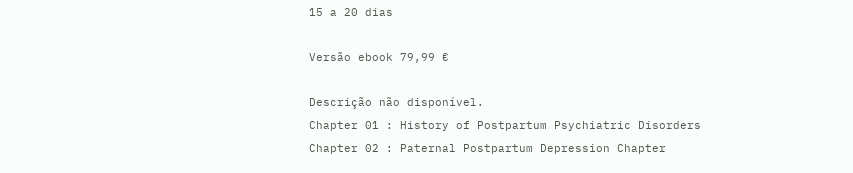15 a 20 dias

Versão ebook 79,99 €

Descrição não disponível.
Chapter 01 : History of Postpartum Psychiatric Disorders Chapter 02 : Paternal Postpartum Depression Chapter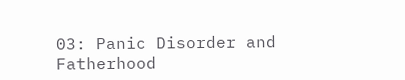03: Panic Disorder and Fatherhood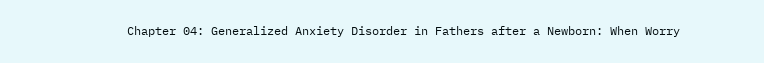Chapter 04: Generalized Anxiety Disorder in Fathers after a Newborn: When Worry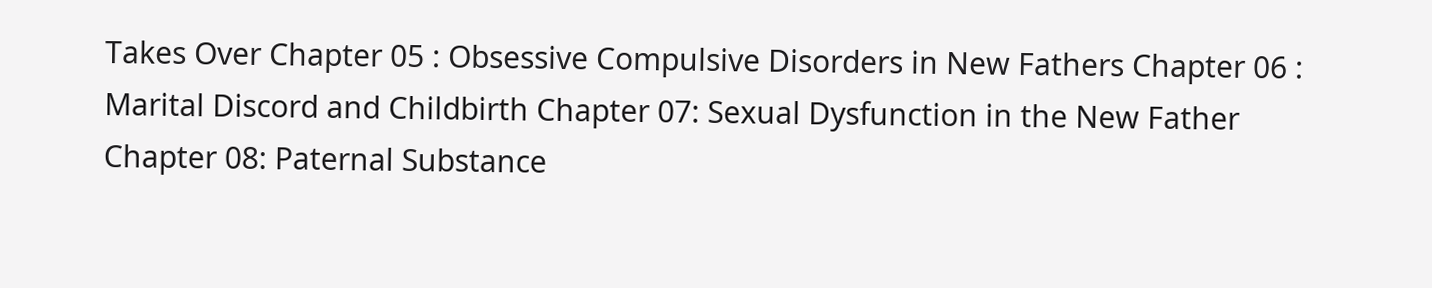Takes Over Chapter 05 : Obsessive Compulsive Disorders in New Fathers Chapter 06 : Marital Discord and Childbirth Chapter 07: Sexual Dysfunction in the New Father Chapter 08: Paternal Substance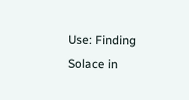Use: Finding Solace in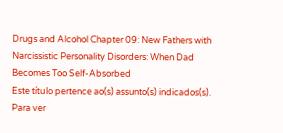Drugs and Alcohol Chapter 09: New Fathers with Narcissistic Personality Disorders: When Dad Becomes Too Self-Absorbed
Este título pertence ao(s) assunto(s) indicados(s). Para ver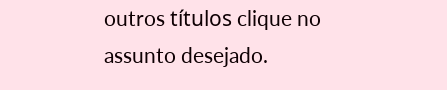outros títulos clique no assunto desejado.